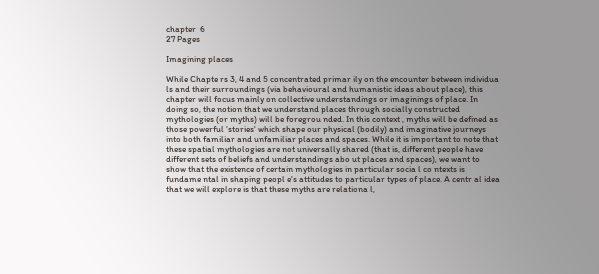chapter  6
27 Pages

Imagining places

While Chapte rs 3, 4 and 5 concentrated primar ily on the encounter between individua ls and their surroundings (via behavioural and humanistic ideas about place), this chapter will focus mainly on collective understandings or imaginings of place. In doing so, the notion that we understand places through socially constructed mythologies (or myths) will be foregrou nded. In this context , myths will be defined as those powerful 'stories' which shape our physical (bodily) and imaginative journeys into both familiar and unfamiliar places and spaces. While it is important to note that these spatial mythologies are not universally shared (that is, different people have different sets of beliefs and understandings abo ut places and spaces), we want to show that the existence of certain mythologies in particular socia l co ntexts is fundame ntal in shaping peopl e's attitudes to particular types of place. A centr al idea that we will explore is that these myths are relationa l,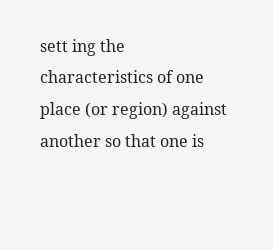sett ing the characteristics of one place (or region) against another so that one is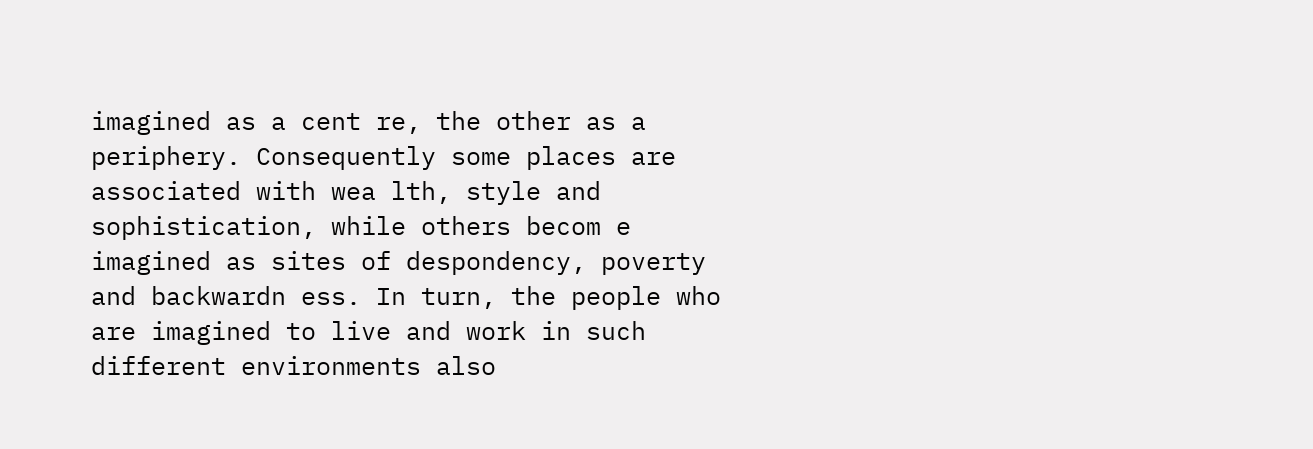imagined as a cent re, the other as a periphery. Consequently some places are associated with wea lth, style and sophistication, while others becom e imagined as sites of despondency, poverty and backwardn ess. In turn, the people who are imagined to live and work in such different environments also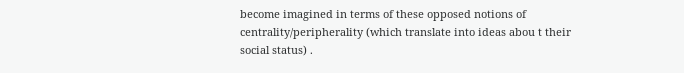become imagined in terms of these opposed notions of centrality/peripherality (which translate into ideas abou t their social status) .